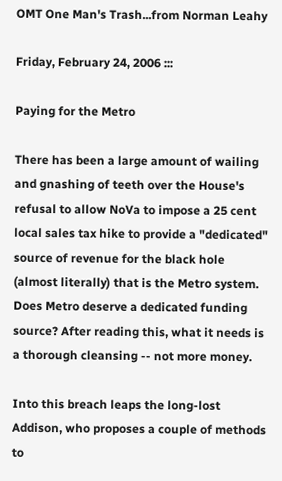OMT One Man's Trash...from Norman Leahy

Friday, February 24, 2006 :::

Paying for the Metro

There has been a large amount of wailing and gnashing of teeth over the House's refusal to allow NoVa to impose a 25 cent local sales tax hike to provide a "dedicated" source of revenue for the black hole (almost literally) that is the Metro system. Does Metro deserve a dedicated funding source? After reading this, what it needs is a thorough cleansing -- not more money.

Into this breach leaps the long-lost Addison, who proposes a couple of methods to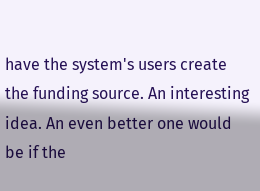have the system's users create the funding source. An interesting idea. An even better one would be if the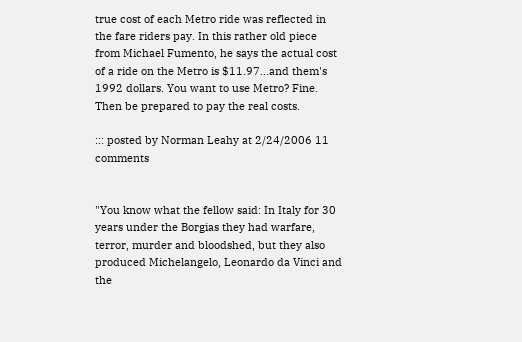true cost of each Metro ride was reflected in the fare riders pay. In this rather old piece from Michael Fumento, he says the actual cost of a ride on the Metro is $11.97...and them's 1992 dollars. You want to use Metro? Fine. Then be prepared to pay the real costs.

::: posted by Norman Leahy at 2/24/2006 11 comments


"You know what the fellow said: In Italy for 30 years under the Borgias they had warfare, terror, murder and bloodshed, but they also produced Michelangelo, Leonardo da Vinci and the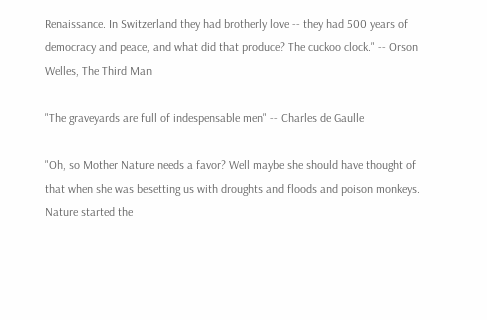Renaissance. In Switzerland they had brotherly love -- they had 500 years of democracy and peace, and what did that produce? The cuckoo clock." -- Orson Welles, The Third Man

"The graveyards are full of indespensable men" -- Charles de Gaulle

"Oh, so Mother Nature needs a favor? Well maybe she should have thought of that when she was besetting us with droughts and floods and poison monkeys. Nature started the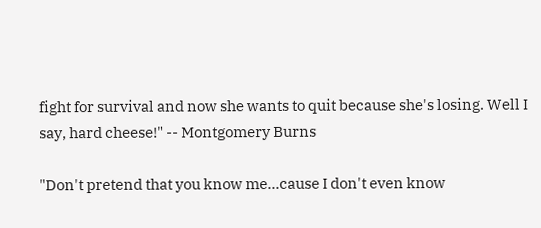fight for survival and now she wants to quit because she's losing. Well I say, hard cheese!" -- Montgomery Burns

"Don't pretend that you know me...cause I don't even know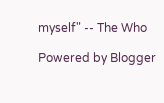myself" -- The Who

Powered by Blogger